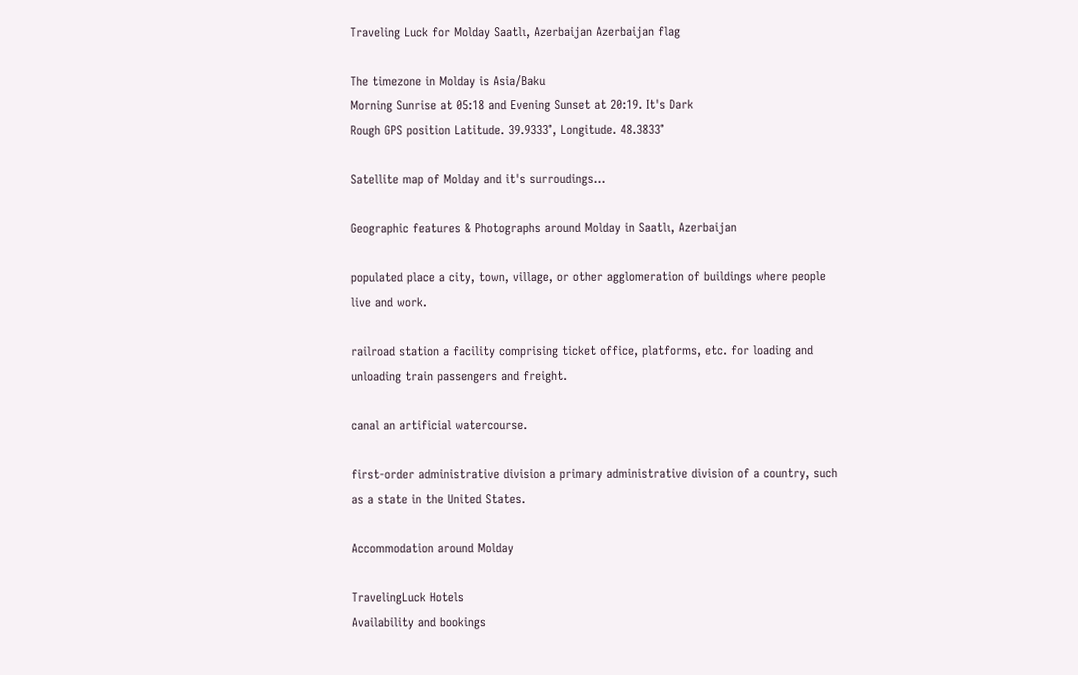Traveling Luck for Molday Saatlı, Azerbaijan Azerbaijan flag

The timezone in Molday is Asia/Baku
Morning Sunrise at 05:18 and Evening Sunset at 20:19. It's Dark
Rough GPS position Latitude. 39.9333°, Longitude. 48.3833°

Satellite map of Molday and it's surroudings...

Geographic features & Photographs around Molday in Saatlı, Azerbaijan

populated place a city, town, village, or other agglomeration of buildings where people live and work.

railroad station a facility comprising ticket office, platforms, etc. for loading and unloading train passengers and freight.

canal an artificial watercourse.

first-order administrative division a primary administrative division of a country, such as a state in the United States.

Accommodation around Molday

TravelingLuck Hotels
Availability and bookings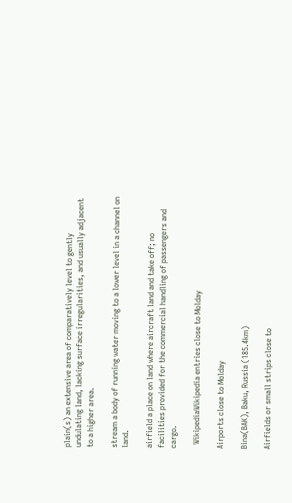plain(s) an extensive area of comparatively level to gently undulating land, lacking surface irregularities, and usually adjacent to a higher area.

stream a body of running water moving to a lower level in a channel on land.

airfield a place on land where aircraft land and take off; no facilities provided for the commercial handling of passengers and cargo.

  WikipediaWikipedia entries close to Molday

Airports close to Molday

Bina(BAK), Baku, Russia (185.4km)

Airfields or small strips close to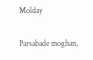Molday

Parsabade moghan,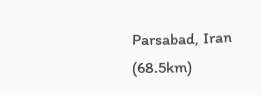Parsabad, Iran (68.5km)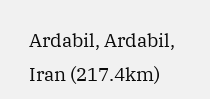Ardabil, Ardabil, Iran (217.4km)